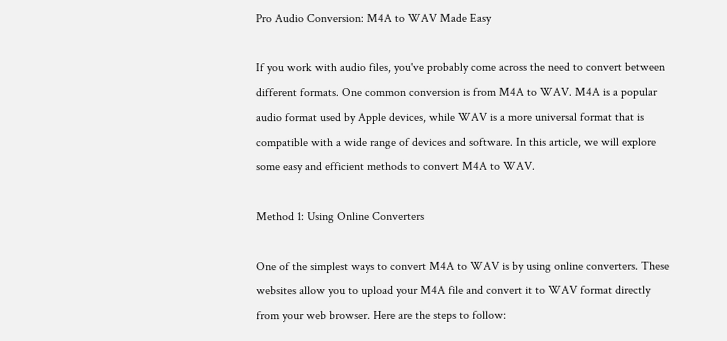Pro Audio Conversion: M4A to WAV Made Easy

If you work with audio files, you've probably come across the need to convert between different formats. One common conversion is from M4A to WAV. M4A is a popular audio format used by Apple devices, while WAV is a more universal format that is compatible with a wide range of devices and software. In this article, we will explore some easy and efficient methods to convert M4A to WAV.

Method 1: Using Online Converters

One of the simplest ways to convert M4A to WAV is by using online converters. These websites allow you to upload your M4A file and convert it to WAV format directly from your web browser. Here are the steps to follow: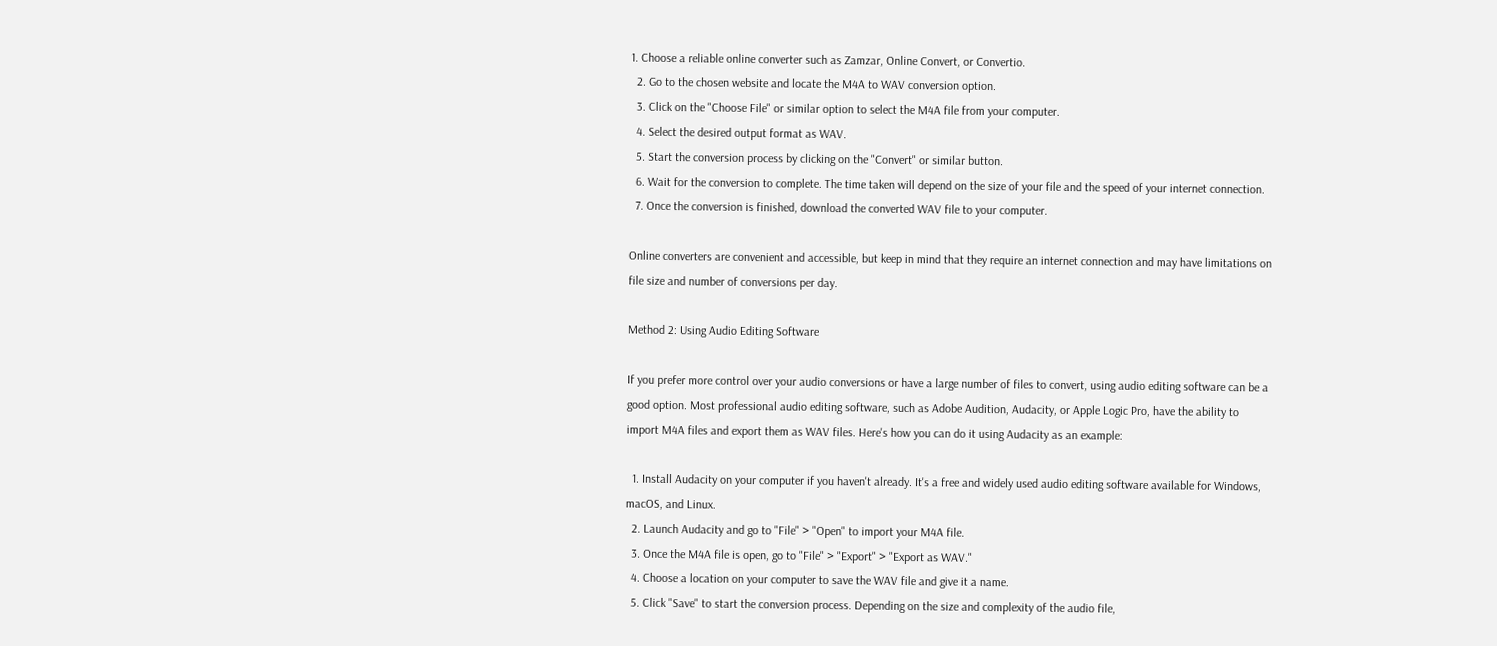1. Choose a reliable online converter such as Zamzar, Online Convert, or Convertio.
  2. Go to the chosen website and locate the M4A to WAV conversion option.
  3. Click on the "Choose File" or similar option to select the M4A file from your computer.
  4. Select the desired output format as WAV.
  5. Start the conversion process by clicking on the "Convert" or similar button.
  6. Wait for the conversion to complete. The time taken will depend on the size of your file and the speed of your internet connection.
  7. Once the conversion is finished, download the converted WAV file to your computer.

Online converters are convenient and accessible, but keep in mind that they require an internet connection and may have limitations on file size and number of conversions per day.

Method 2: Using Audio Editing Software

If you prefer more control over your audio conversions or have a large number of files to convert, using audio editing software can be a good option. Most professional audio editing software, such as Adobe Audition, Audacity, or Apple Logic Pro, have the ability to import M4A files and export them as WAV files. Here's how you can do it using Audacity as an example:

  1. Install Audacity on your computer if you haven't already. It's a free and widely used audio editing software available for Windows, macOS, and Linux.
  2. Launch Audacity and go to "File" > "Open" to import your M4A file.
  3. Once the M4A file is open, go to "File" > "Export" > "Export as WAV."
  4. Choose a location on your computer to save the WAV file and give it a name.
  5. Click "Save" to start the conversion process. Depending on the size and complexity of the audio file,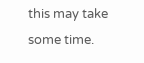this may take some time.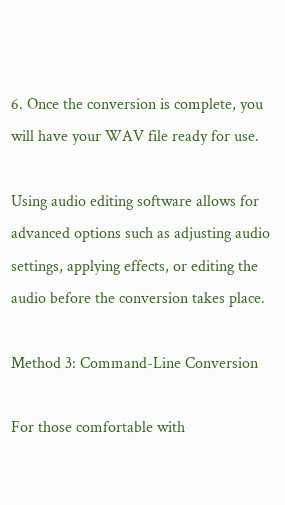6. Once the conversion is complete, you will have your WAV file ready for use.

Using audio editing software allows for advanced options such as adjusting audio settings, applying effects, or editing the audio before the conversion takes place.

Method 3: Command-Line Conversion

For those comfortable with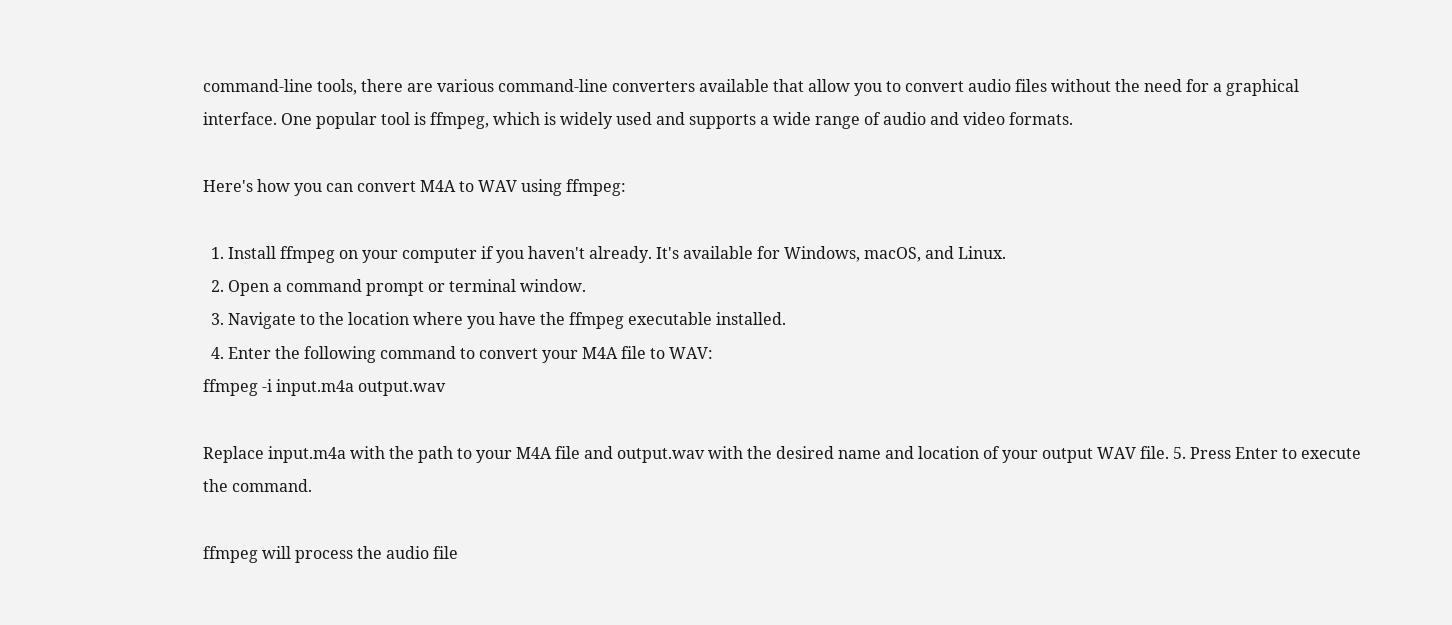command-line tools, there are various command-line converters available that allow you to convert audio files without the need for a graphical interface. One popular tool is ffmpeg, which is widely used and supports a wide range of audio and video formats.

Here's how you can convert M4A to WAV using ffmpeg:

  1. Install ffmpeg on your computer if you haven't already. It's available for Windows, macOS, and Linux.
  2. Open a command prompt or terminal window.
  3. Navigate to the location where you have the ffmpeg executable installed.
  4. Enter the following command to convert your M4A file to WAV:
ffmpeg -i input.m4a output.wav

Replace input.m4a with the path to your M4A file and output.wav with the desired name and location of your output WAV file. 5. Press Enter to execute the command.

ffmpeg will process the audio file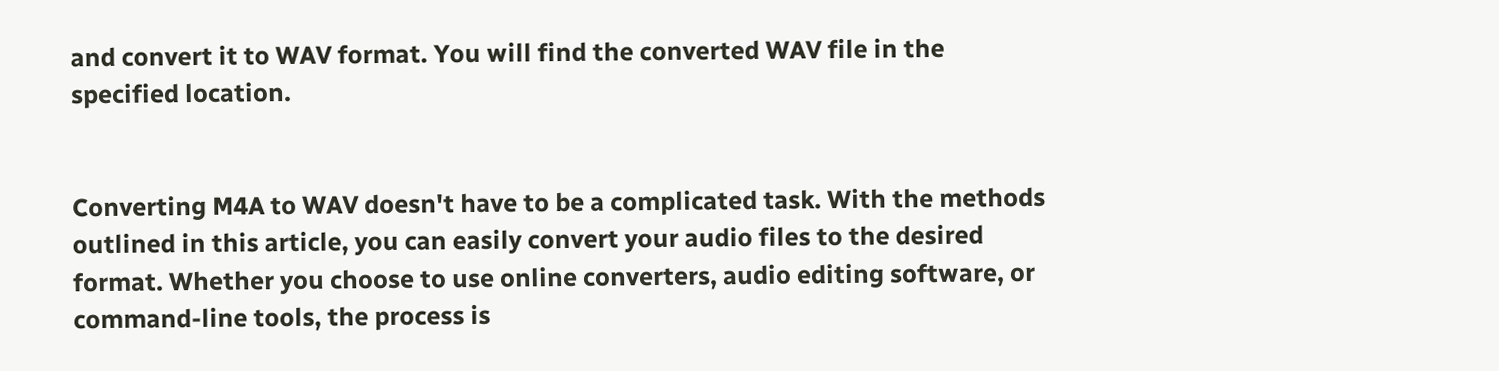and convert it to WAV format. You will find the converted WAV file in the specified location.


Converting M4A to WAV doesn't have to be a complicated task. With the methods outlined in this article, you can easily convert your audio files to the desired format. Whether you choose to use online converters, audio editing software, or command-line tools, the process is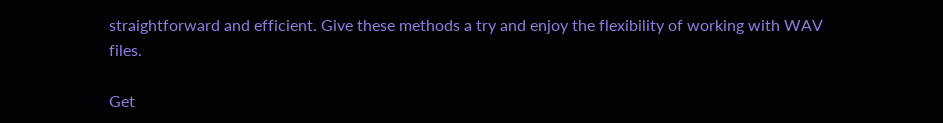straightforward and efficient. Give these methods a try and enjoy the flexibility of working with WAV files.

Get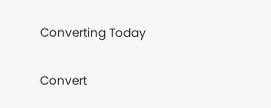Converting Today

Convert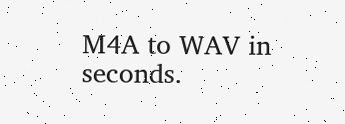M4A to WAV in seconds.